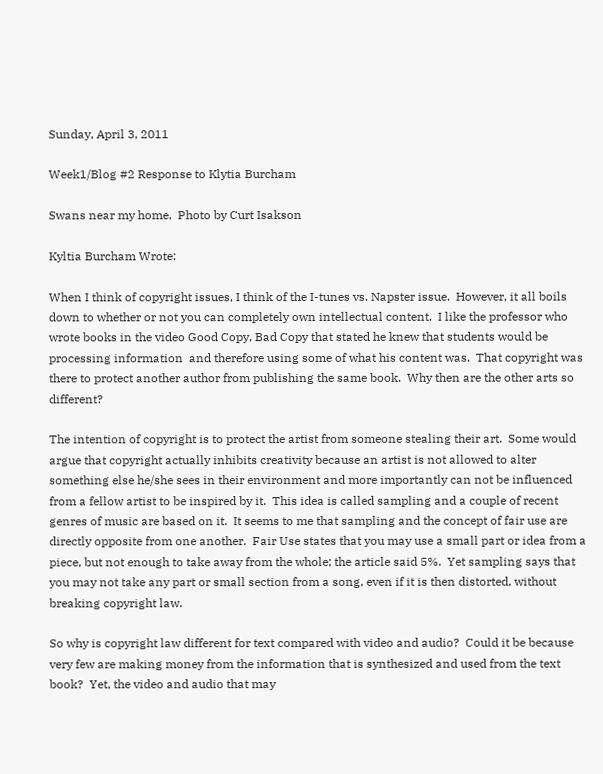Sunday, April 3, 2011

Week1/Blog #2 Response to Klytia Burcham

Swans near my home.  Photo by Curt Isakson

Kyltia Burcham Wrote:

When I think of copyright issues, I think of the I-tunes vs. Napster issue.  However, it all boils down to whether or not you can completely own intellectual content.  I like the professor who wrote books in the video Good Copy, Bad Copy that stated he knew that students would be processing information  and therefore using some of what his content was.  That copyright was there to protect another author from publishing the same book.  Why then are the other arts so different?

The intention of copyright is to protect the artist from someone stealing their art.  Some would argue that copyright actually inhibits creativity because an artist is not allowed to alter something else he/she sees in their environment and more importantly can not be influenced from a fellow artist to be inspired by it.  This idea is called sampling and a couple of recent genres of music are based on it.  It seems to me that sampling and the concept of fair use are directly opposite from one another.  Fair Use states that you may use a small part or idea from a piece, but not enough to take away from the whole; the article said 5%.  Yet sampling says that you may not take any part or small section from a song, even if it is then distorted, without breaking copyright law.

So why is copyright law different for text compared with video and audio?  Could it be because very few are making money from the information that is synthesized and used from the text book?  Yet, the video and audio that may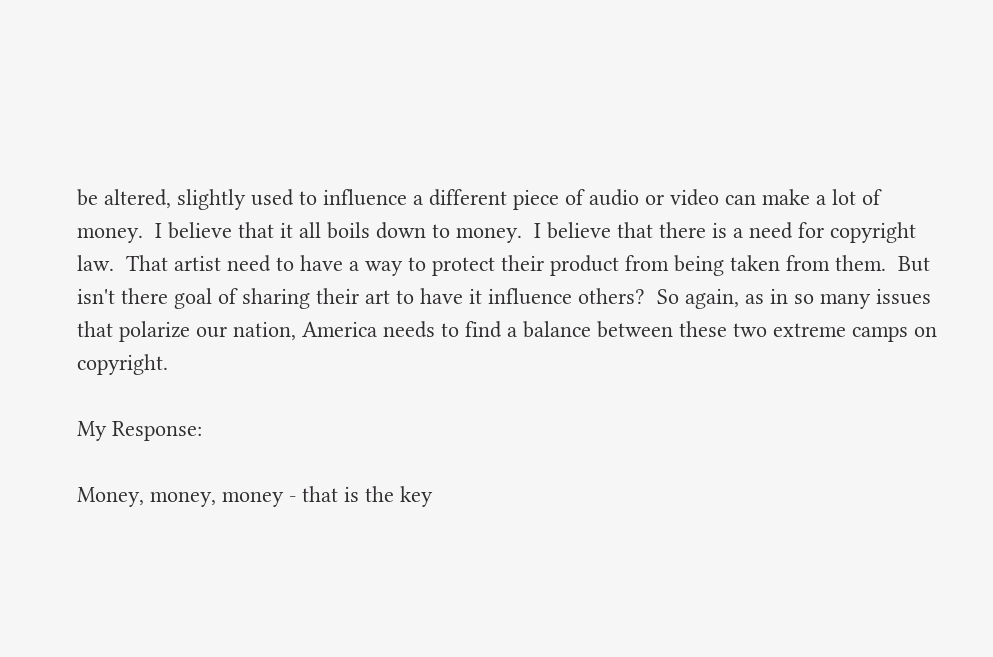be altered, slightly used to influence a different piece of audio or video can make a lot of money.  I believe that it all boils down to money.  I believe that there is a need for copyright law.  That artist need to have a way to protect their product from being taken from them.  But isn't there goal of sharing their art to have it influence others?  So again, as in so many issues that polarize our nation, America needs to find a balance between these two extreme camps on copyright.

My Response:

Money, money, money - that is the key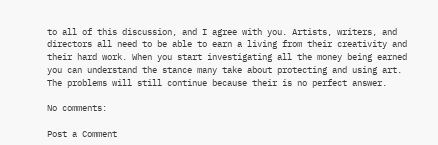to all of this discussion, and I agree with you. Artists, writers, and directors all need to be able to earn a living from their creativity and their hard work. When you start investigating all the money being earned you can understand the stance many take about protecting and using art. The problems will still continue because their is no perfect answer.

No comments:

Post a Comment